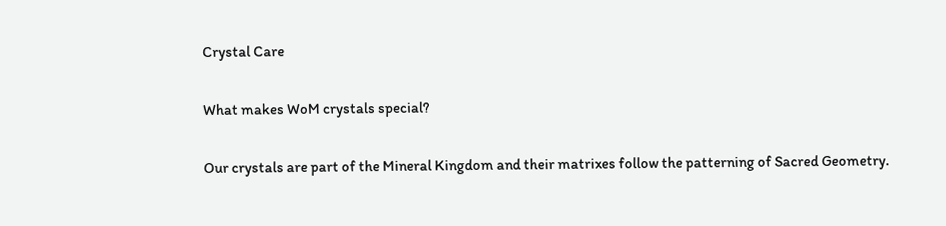Crystal Care

What makes WoM crystals special?

Our crystals are part of the Mineral Kingdom and their matrixes follow the patterning of Sacred Geometry.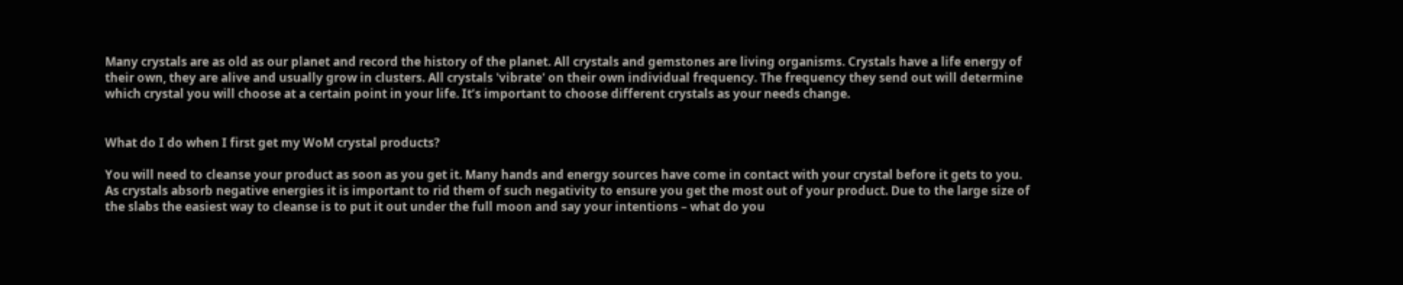Many crystals are as old as our planet and record the history of the planet. All crystals and gemstones are living organisms. Crystals have a life energy of their own, they are alive and usually grow in clusters. All crystals 'vibrate' on their own individual frequency. The frequency they send out will determine which crystal you will choose at a certain point in your life. It’s important to choose different crystals as your needs change.


What do I do when I first get my WoM crystal products?

You will need to cleanse your product as soon as you get it. Many hands and energy sources have come in contact with your crystal before it gets to you. As crystals absorb negative energies it is important to rid them of such negativity to ensure you get the most out of your product. Due to the large size of the slabs the easiest way to cleanse is to put it out under the full moon and say your intentions – what do you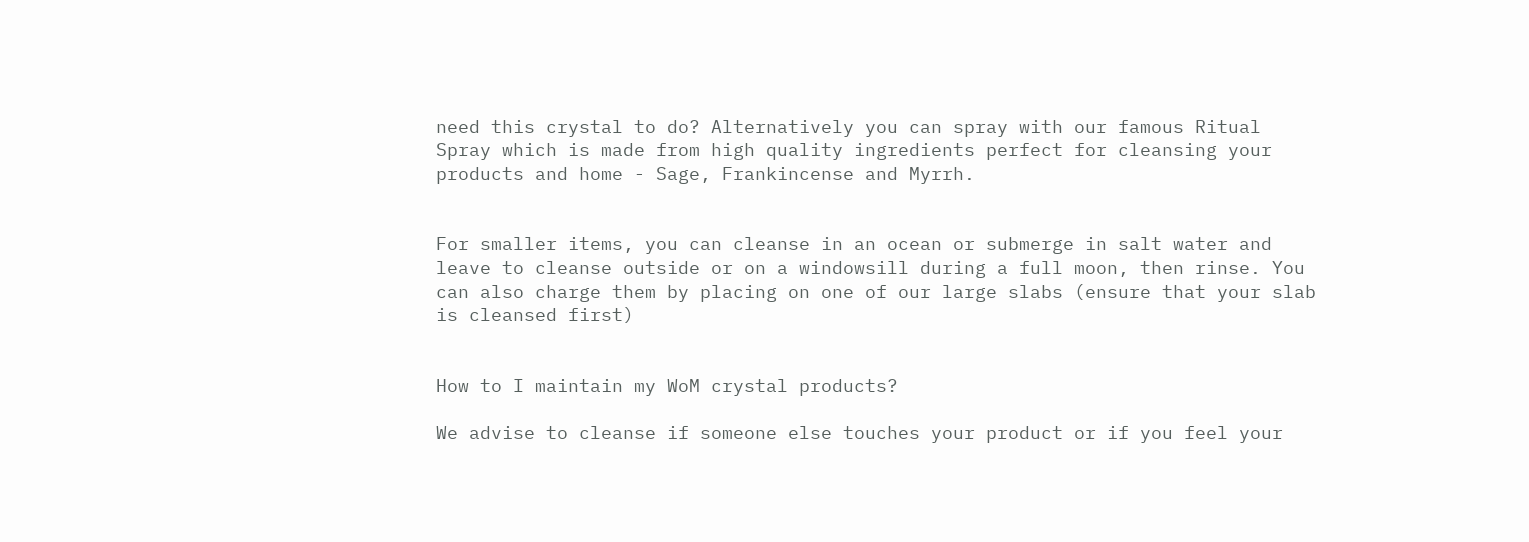need this crystal to do? Alternatively you can spray with our famous Ritual Spray which is made from high quality ingredients perfect for cleansing your products and home - Sage, Frankincense and Myrrh.


For smaller items, you can cleanse in an ocean or submerge in salt water and leave to cleanse outside or on a windowsill during a full moon, then rinse. You can also charge them by placing on one of our large slabs (ensure that your slab is cleansed first)


How to I maintain my WoM crystal products?

We advise to cleanse if someone else touches your product or if you feel your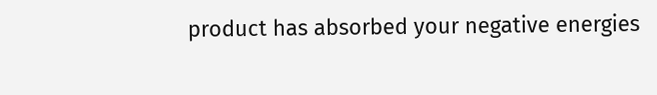product has absorbed your negative energies